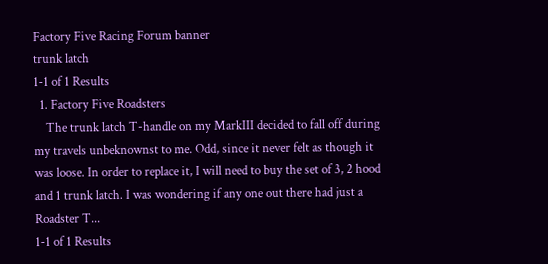Factory Five Racing Forum banner
trunk latch
1-1 of 1 Results
  1. Factory Five Roadsters
    The trunk latch T-handle on my MarkIII decided to fall off during my travels unbeknownst to me. Odd, since it never felt as though it was loose. In order to replace it, I will need to buy the set of 3, 2 hood and 1 trunk latch. I was wondering if any one out there had just a Roadster T...
1-1 of 1 Results